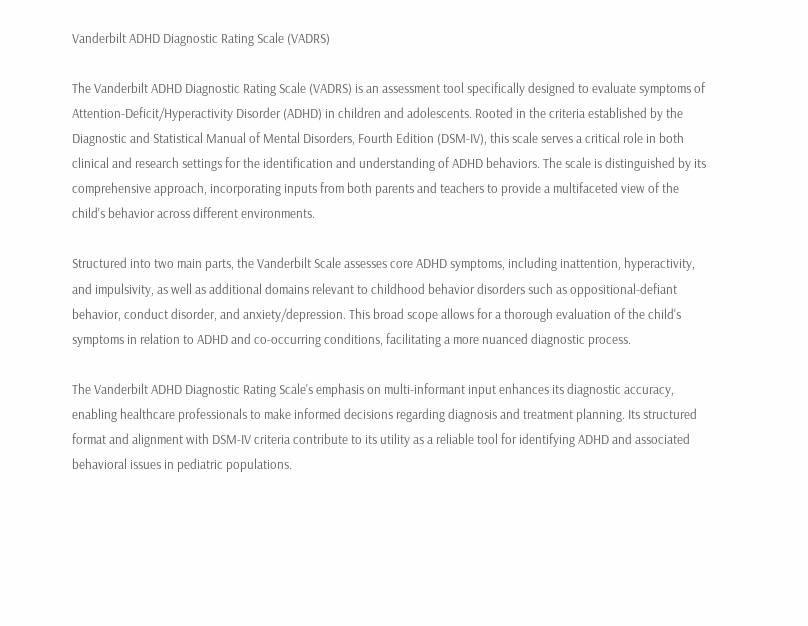Vanderbilt ADHD Diagnostic Rating Scale (VADRS)

The Vanderbilt ADHD Diagnostic Rating Scale (VADRS) is an assessment tool specifically designed to evaluate symptoms of Attention-Deficit/Hyperactivity Disorder (ADHD) in children and adolescents. Rooted in the criteria established by the Diagnostic and Statistical Manual of Mental Disorders, Fourth Edition (DSM-IV), this scale serves a critical role in both clinical and research settings for the identification and understanding of ADHD behaviors. The scale is distinguished by its comprehensive approach, incorporating inputs from both parents and teachers to provide a multifaceted view of the child's behavior across different environments.

Structured into two main parts, the Vanderbilt Scale assesses core ADHD symptoms, including inattention, hyperactivity, and impulsivity, as well as additional domains relevant to childhood behavior disorders such as oppositional-defiant behavior, conduct disorder, and anxiety/depression. This broad scope allows for a thorough evaluation of the child's symptoms in relation to ADHD and co-occurring conditions, facilitating a more nuanced diagnostic process.

The Vanderbilt ADHD Diagnostic Rating Scale's emphasis on multi-informant input enhances its diagnostic accuracy, enabling healthcare professionals to make informed decisions regarding diagnosis and treatment planning. Its structured format and alignment with DSM-IV criteria contribute to its utility as a reliable tool for identifying ADHD and associated behavioral issues in pediatric populations.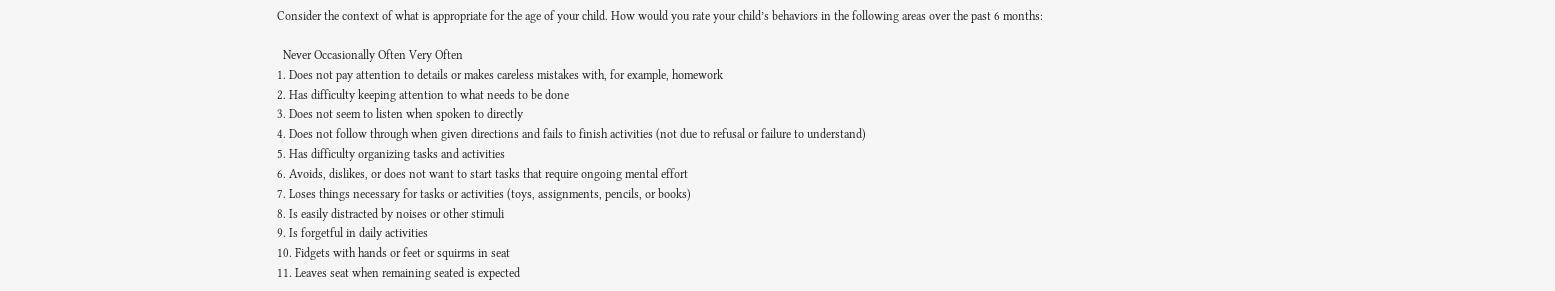Consider the context of what is appropriate for the age of your child. How would you rate your child’s behaviors in the following areas over the past 6 months:

  Never Occasionally Often Very Often
1. Does not pay attention to details or makes careless mistakes with, for example, homework
2. Has difficulty keeping attention to what needs to be done
3. Does not seem to listen when spoken to directly
4. Does not follow through when given directions and fails to finish activities (not due to refusal or failure to understand)
5. Has difficulty organizing tasks and activities
6. Avoids, dislikes, or does not want to start tasks that require ongoing mental effort
7. Loses things necessary for tasks or activities (toys, assignments, pencils, or books)
8. Is easily distracted by noises or other stimuli
9. Is forgetful in daily activities
10. Fidgets with hands or feet or squirms in seat
11. Leaves seat when remaining seated is expected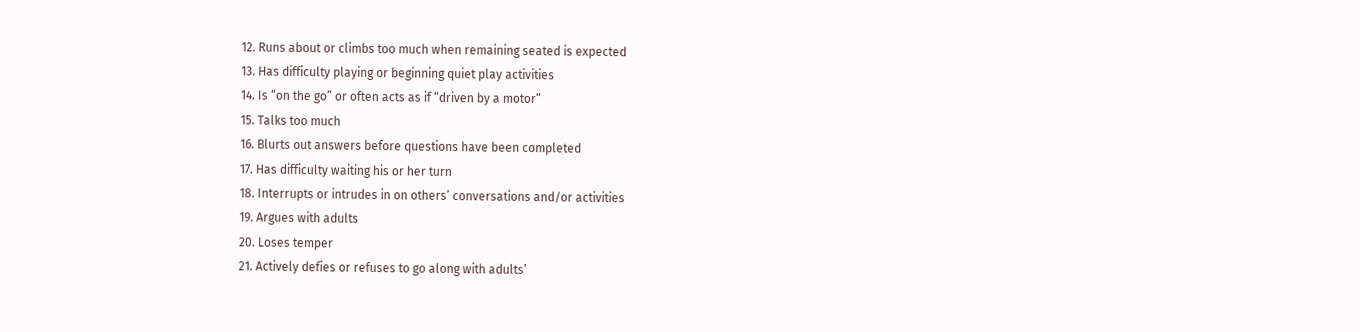12. Runs about or climbs too much when remaining seated is expected
13. Has difficulty playing or beginning quiet play activities
14. Is “on the go” or often acts as if “driven by a motor”
15. Talks too much
16. Blurts out answers before questions have been completed
17. Has difficulty waiting his or her turn
18. Interrupts or intrudes in on others’ conversations and/or activities
19. Argues with adults
20. Loses temper
21. Actively defies or refuses to go along with adults’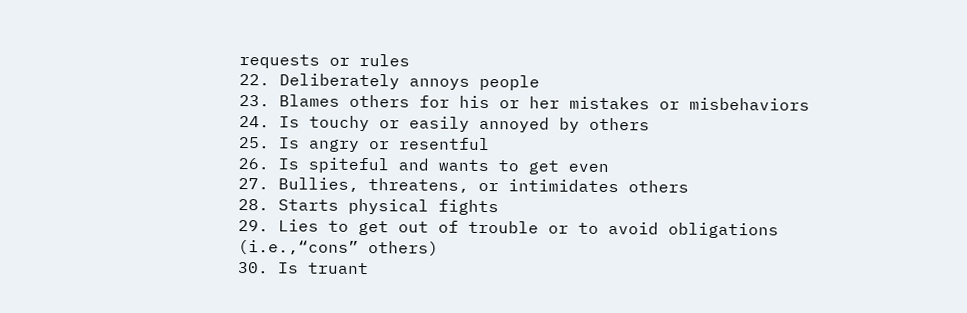requests or rules
22. Deliberately annoys people
23. Blames others for his or her mistakes or misbehaviors
24. Is touchy or easily annoyed by others
25. Is angry or resentful
26. Is spiteful and wants to get even
27. Bullies, threatens, or intimidates others
28. Starts physical fights
29. Lies to get out of trouble or to avoid obligations (i.e.,“cons” others)
30. Is truant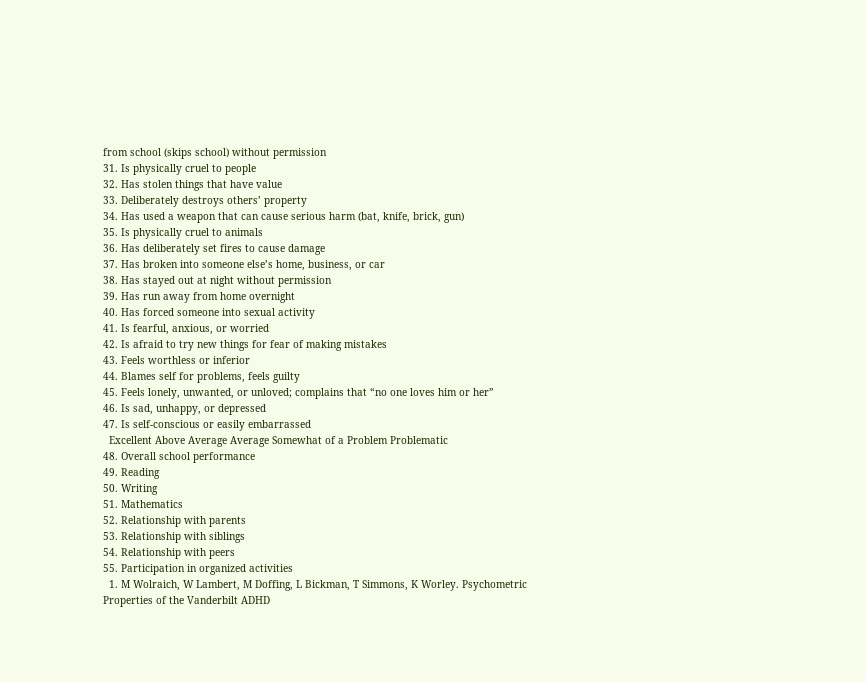from school (skips school) without permission
31. Is physically cruel to people
32. Has stolen things that have value
33. Deliberately destroys others’ property
34. Has used a weapon that can cause serious harm (bat, knife, brick, gun)
35. Is physically cruel to animals
36. Has deliberately set fires to cause damage
37. Has broken into someone else’s home, business, or car
38. Has stayed out at night without permission
39. Has run away from home overnight
40. Has forced someone into sexual activity
41. Is fearful, anxious, or worried
42. Is afraid to try new things for fear of making mistakes
43. Feels worthless or inferior
44. Blames self for problems, feels guilty
45. Feels lonely, unwanted, or unloved; complains that “no one loves him or her”
46. Is sad, unhappy, or depressed
47. Is self-conscious or easily embarrassed
  Excellent Above Average Average Somewhat of a Problem Problematic
48. Overall school performance
49. Reading
50. Writing
51. Mathematics
52. Relationship with parents
53. Relationship with siblings
54. Relationship with peers
55. Participation in organized activities
  1. M Wolraich, W Lambert, M Doffing, L Bickman, T Simmons, K Worley. Psychometric Properties of the Vanderbilt ADHD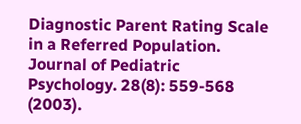Diagnostic Parent Rating Scale in a Referred Population. Journal of Pediatric Psychology. 28(8): 559-568 (2003).